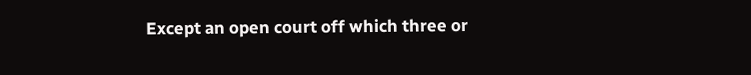Except an open court off which three or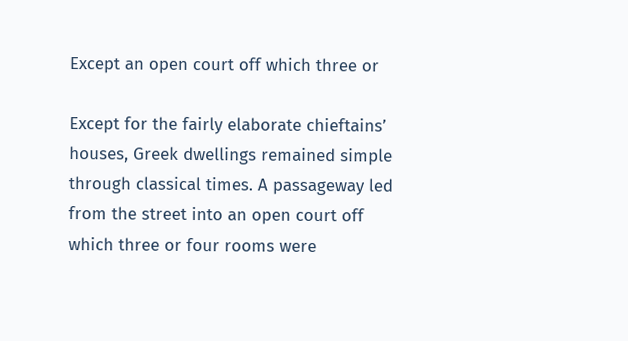Except an open court off which three or

Except for the fairly elaborate chieftains’ houses, Greek dwellings remained simple through classical times. A passageway led from the street into an open court off which three or four rooms were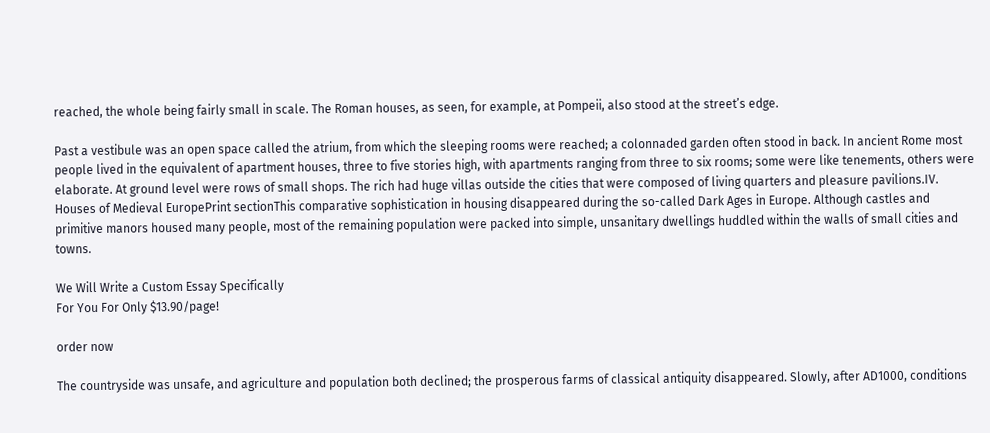reached, the whole being fairly small in scale. The Roman houses, as seen, for example, at Pompeii, also stood at the street’s edge.

Past a vestibule was an open space called the atrium, from which the sleeping rooms were reached; a colonnaded garden often stood in back. In ancient Rome most people lived in the equivalent of apartment houses, three to five stories high, with apartments ranging from three to six rooms; some were like tenements, others were elaborate. At ground level were rows of small shops. The rich had huge villas outside the cities that were composed of living quarters and pleasure pavilions.IV. Houses of Medieval EuropePrint sectionThis comparative sophistication in housing disappeared during the so-called Dark Ages in Europe. Although castles and primitive manors housed many people, most of the remaining population were packed into simple, unsanitary dwellings huddled within the walls of small cities and towns.

We Will Write a Custom Essay Specifically
For You For Only $13.90/page!

order now

The countryside was unsafe, and agriculture and population both declined; the prosperous farms of classical antiquity disappeared. Slowly, after AD1000, conditions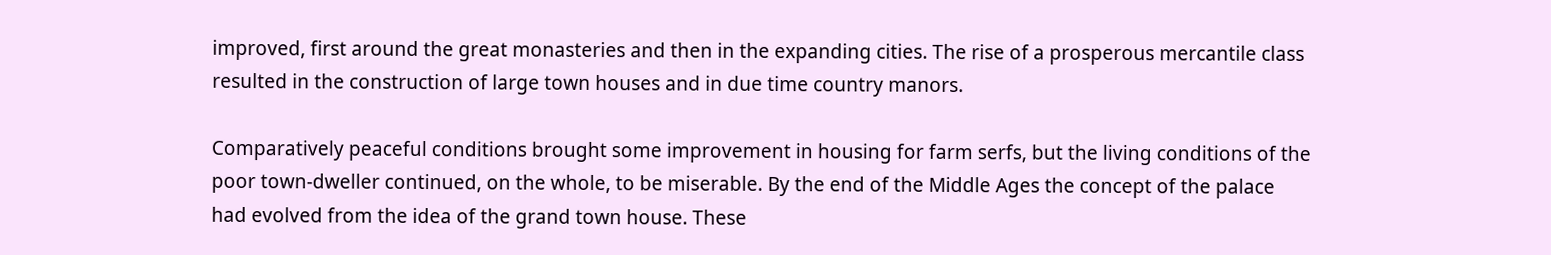improved, first around the great monasteries and then in the expanding cities. The rise of a prosperous mercantile class resulted in the construction of large town houses and in due time country manors.

Comparatively peaceful conditions brought some improvement in housing for farm serfs, but the living conditions of the poor town-dweller continued, on the whole, to be miserable. By the end of the Middle Ages the concept of the palace had evolved from the idea of the grand town house. These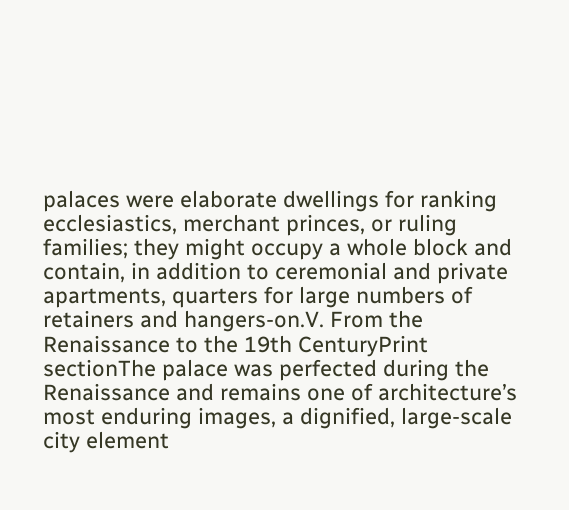palaces were elaborate dwellings for ranking ecclesiastics, merchant princes, or ruling families; they might occupy a whole block and contain, in addition to ceremonial and private apartments, quarters for large numbers of retainers and hangers-on.V. From the Renaissance to the 19th CenturyPrint sectionThe palace was perfected during the Renaissance and remains one of architecture’s most enduring images, a dignified, large-scale city element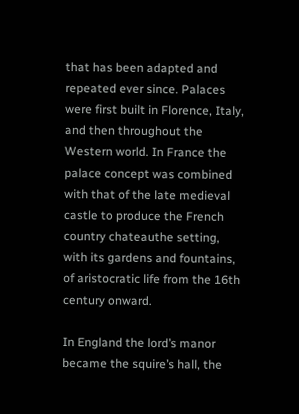that has been adapted and repeated ever since. Palaces were first built in Florence, Italy, and then throughout the Western world. In France the palace concept was combined with that of the late medieval castle to produce the French country chateauthe setting, with its gardens and fountains, of aristocratic life from the 16th century onward.

In England the lord’s manor became the squire’s hall, the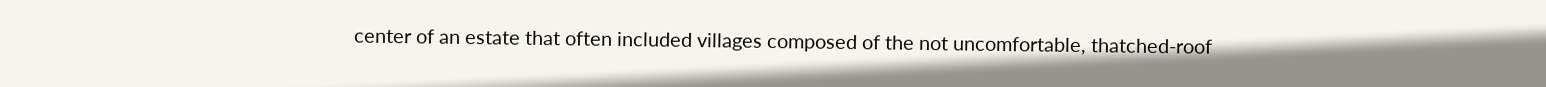center of an estate that often included villages composed of the not uncomfortable, thatched-roof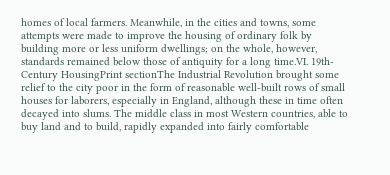homes of local farmers. Meanwhile, in the cities and towns, some attempts were made to improve the housing of ordinary folk by building more or less uniform dwellings; on the whole, however, standards remained below those of antiquity for a long time.VI. 19th-Century HousingPrint sectionThe Industrial Revolution brought some relief to the city poor in the form of reasonable well-built rows of small houses for laborers, especially in England, although these in time often decayed into slums. The middle class in most Western countries, able to buy land and to build, rapidly expanded into fairly comfortable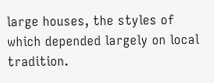large houses, the styles of which depended largely on local tradition.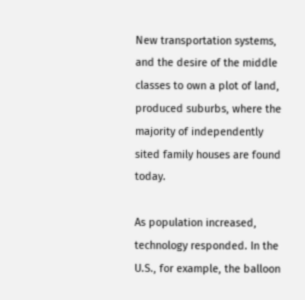New transportation systems, and the desire of the middle classes to own a plot of land, produced suburbs, where the majority of independently sited family houses are found today.

As population increased, technology responded. In the U.S., for example, the balloon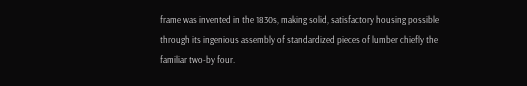frame was invented in the 1830s, making solid, satisfactory housing possible through its ingenious assembly of standardized pieces of lumber chiefly the familiar two-by four.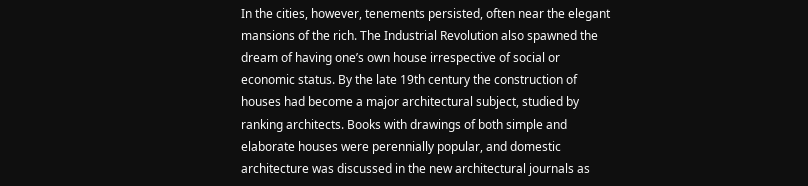In the cities, however, tenements persisted, often near the elegant mansions of the rich. The Industrial Revolution also spawned the dream of having one’s own house irrespective of social or economic status. By the late 19th century the construction of houses had become a major architectural subject, studied by ranking architects. Books with drawings of both simple and elaborate houses were perennially popular, and domestic architecture was discussed in the new architectural journals as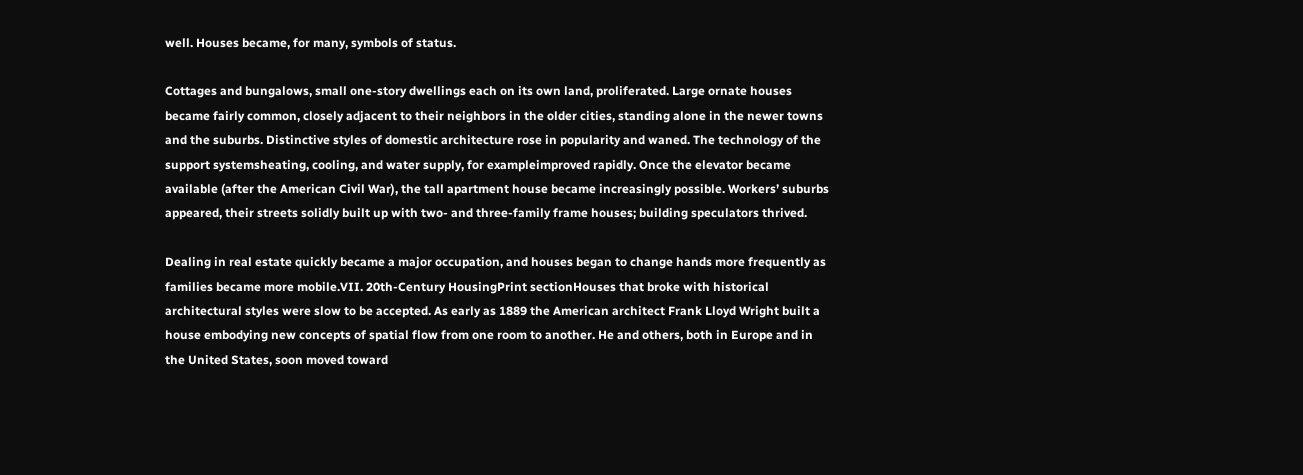well. Houses became, for many, symbols of status.

Cottages and bungalows, small one-story dwellings each on its own land, proliferated. Large ornate houses became fairly common, closely adjacent to their neighbors in the older cities, standing alone in the newer towns and the suburbs. Distinctive styles of domestic architecture rose in popularity and waned. The technology of the support systemsheating, cooling, and water supply, for exampleimproved rapidly. Once the elevator became available (after the American Civil War), the tall apartment house became increasingly possible. Workers’ suburbs appeared, their streets solidly built up with two- and three-family frame houses; building speculators thrived.

Dealing in real estate quickly became a major occupation, and houses began to change hands more frequently as families became more mobile.VII. 20th-Century HousingPrint sectionHouses that broke with historical architectural styles were slow to be accepted. As early as 1889 the American architect Frank Lloyd Wright built a house embodying new concepts of spatial flow from one room to another. He and others, both in Europe and in the United States, soon moved toward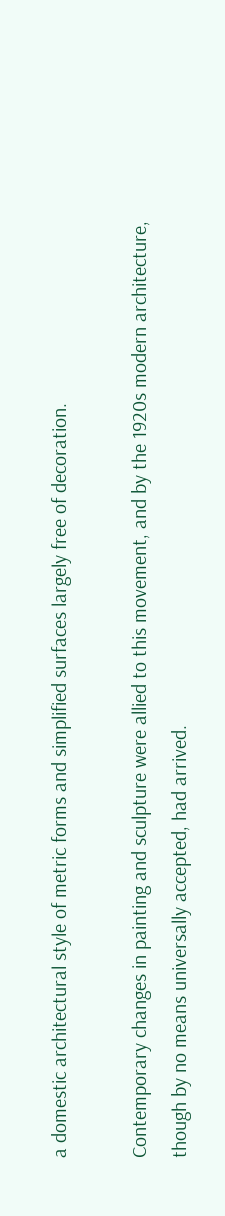a domestic architectural style of metric forms and simplified surfaces largely free of decoration.

Contemporary changes in painting and sculpture were allied to this movement, and by the 1920s modern architecture, though by no means universally accepted, had arrived.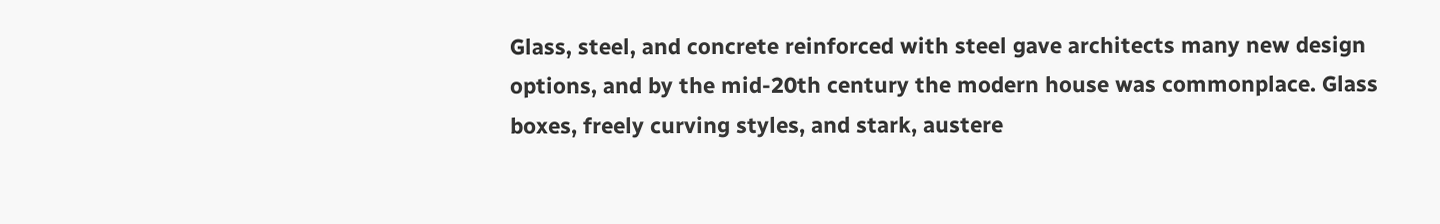Glass, steel, and concrete reinforced with steel gave architects many new design options, and by the mid-20th century the modern house was commonplace. Glass boxes, freely curving styles, and stark, austere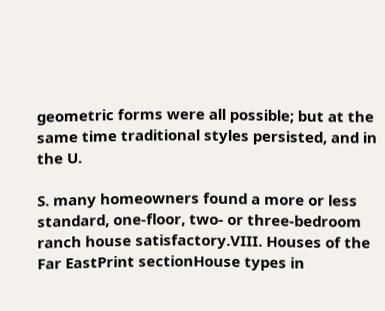geometric forms were all possible; but at the same time traditional styles persisted, and in the U.

S. many homeowners found a more or less standard, one-floor, two- or three-bedroom ranch house satisfactory.VIII. Houses of the Far EastPrint sectionHouse types in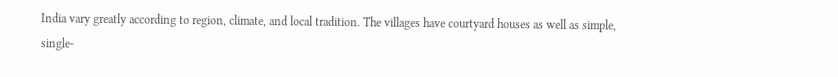India vary greatly according to region, climate, and local tradition. The villages have courtyard houses as well as simple, single-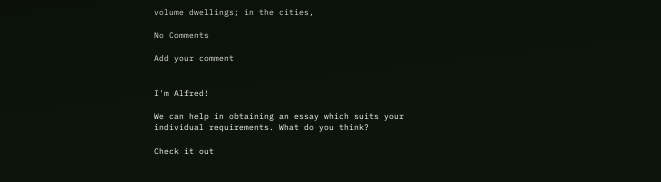volume dwellings; in the cities,

No Comments

Add your comment


I'm Alfred!

We can help in obtaining an essay which suits your individual requirements. What do you think?

Check it out